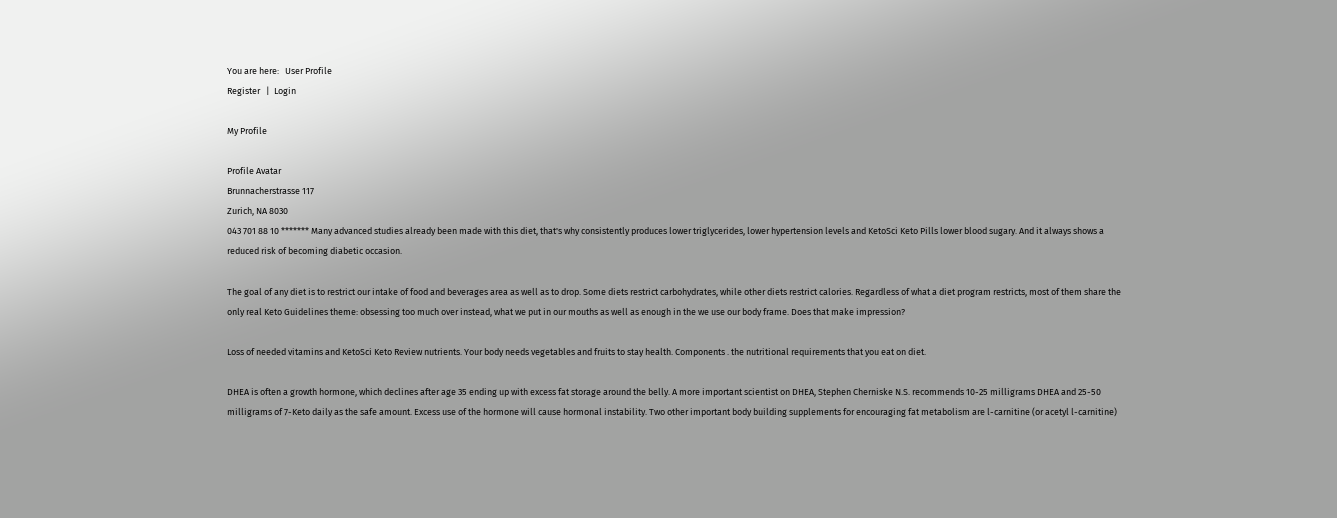You are here:   User Profile
Register   |  Login

My Profile

Profile Avatar
Brunnacherstrasse 117
Zurich, NA 8030
043 701 88 10 ******* Many advanced studies already been made with this diet, that's why consistently produces lower triglycerides, lower hypertension levels and KetoSci Keto Pills lower blood sugary. And it always shows a reduced risk of becoming diabetic occasion.

The goal of any diet is to restrict our intake of food and beverages area as well as to drop. Some diets restrict carbohydrates, while other diets restrict calories. Regardless of what a diet program restricts, most of them share the only real Keto Guidelines theme: obsessing too much over instead, what we put in our mouths as well as enough in the we use our body frame. Does that make impression?

Loss of needed vitamins and KetoSci Keto Review nutrients. Your body needs vegetables and fruits to stay health. Components . the nutritional requirements that you eat on diet.

DHEA is often a growth hormone, which declines after age 35 ending up with excess fat storage around the belly. A more important scientist on DHEA, Stephen Cherniske N.S. recommends 10-25 milligrams DHEA and 25-50 milligrams of 7-Keto daily as the safe amount. Excess use of the hormone will cause hormonal instability. Two other important body building supplements for encouraging fat metabolism are l-carnitine (or acetyl l-carnitine)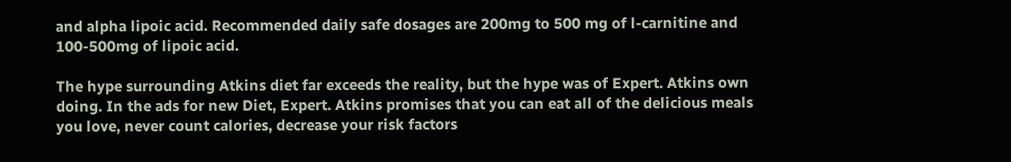and alpha lipoic acid. Recommended daily safe dosages are 200mg to 500 mg of l-carnitine and 100-500mg of lipoic acid.

The hype surrounding Atkins diet far exceeds the reality, but the hype was of Expert. Atkins own doing. In the ads for new Diet, Expert. Atkins promises that you can eat all of the delicious meals you love, never count calories, decrease your risk factors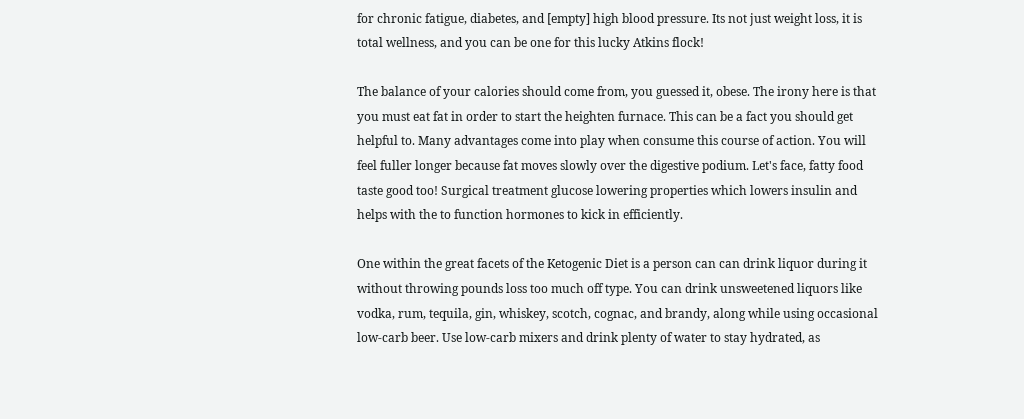for chronic fatigue, diabetes, and [empty] high blood pressure. Its not just weight loss, it is total wellness, and you can be one for this lucky Atkins flock!

The balance of your calories should come from, you guessed it, obese. The irony here is that you must eat fat in order to start the heighten furnace. This can be a fact you should get helpful to. Many advantages come into play when consume this course of action. You will feel fuller longer because fat moves slowly over the digestive podium. Let's face, fatty food taste good too! Surgical treatment glucose lowering properties which lowers insulin and helps with the to function hormones to kick in efficiently.

One within the great facets of the Ketogenic Diet is a person can can drink liquor during it without throwing pounds loss too much off type. You can drink unsweetened liquors like vodka, rum, tequila, gin, whiskey, scotch, cognac, and brandy, along while using occasional low-carb beer. Use low-carb mixers and drink plenty of water to stay hydrated, as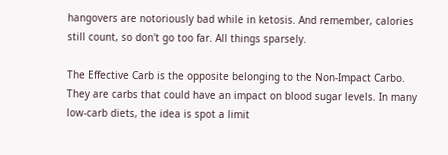hangovers are notoriously bad while in ketosis. And remember, calories still count, so don't go too far. All things sparsely.

The Effective Carb is the opposite belonging to the Non-Impact Carbo. They are carbs that could have an impact on blood sugar levels. In many low-carb diets, the idea is spot a limit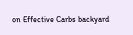on Effective Carbs backyard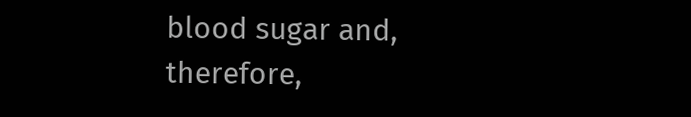blood sugar and, therefore,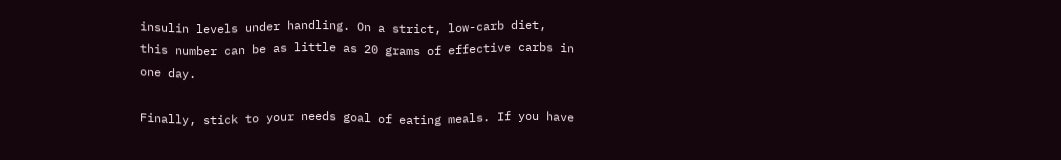insulin levels under handling. On a strict, low-carb diet, this number can be as little as 20 grams of effective carbs in one day.

Finally, stick to your needs goal of eating meals. If you have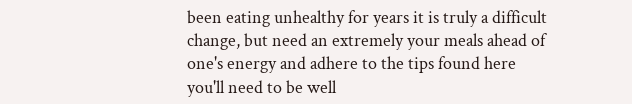been eating unhealthy for years it is truly a difficult change, but need an extremely your meals ahead of one's energy and adhere to the tips found here you'll need to be well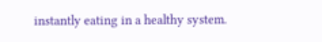instantly eating in a healthy system.